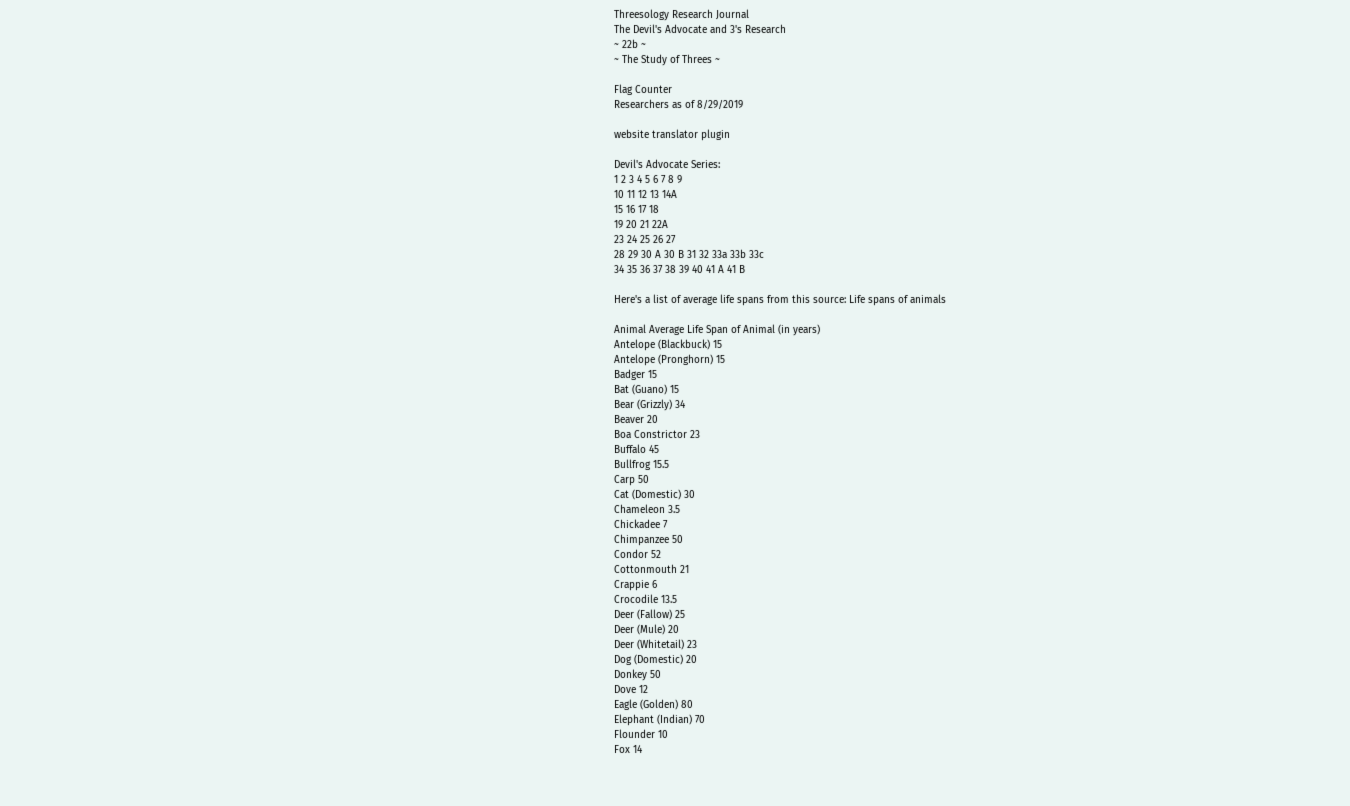Threesology Research Journal
The Devil's Advocate and 3's Research
~ 22b ~
~ The Study of Threes ~

Flag Counter
Researchers as of 8/29/2019

website translator plugin

Devil's Advocate Series:
1 2 3 4 5 6 7 8 9
10 11 12 13 14A
15 16 17 18
19 20 21 22A
23 24 25 26 27
28 29 30 A 30 B 31 32 33a 33b 33c
34 35 36 37 38 39 40 41 A 41 B

Here's a list of average life spans from this source: Life spans of animals

Animal Average Life Span of Animal (in years)
Antelope (Blackbuck) 15
Antelope (Pronghorn) 15
Badger 15
Bat (Guano) 15
Bear (Grizzly) 34
Beaver 20
Boa Constrictor 23
Buffalo 45
Bullfrog 15.5
Carp 50
Cat (Domestic) 30
Chameleon 3.5
Chickadee 7
Chimpanzee 50
Condor 52
Cottonmouth 21
Crappie 6
Crocodile 13.5
Deer (Fallow) 25
Deer (Mule) 20
Deer (Whitetail) 23
Dog (Domestic) 20
Donkey 50
Dove 12
Eagle (Golden) 80
Elephant (Indian) 70
Flounder 10
Fox 14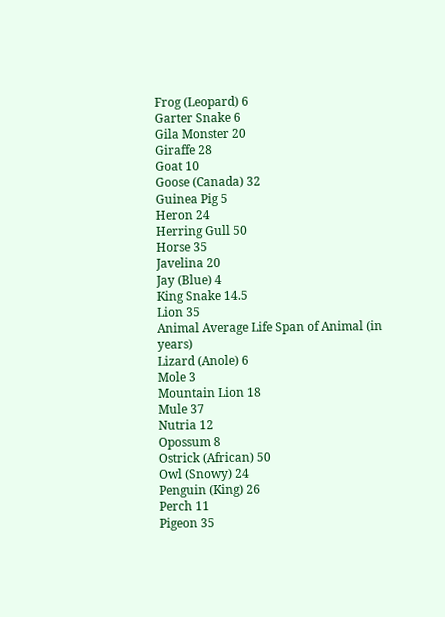Frog (Leopard) 6
Garter Snake 6
Gila Monster 20
Giraffe 28
Goat 10
Goose (Canada) 32
Guinea Pig 5
Heron 24
Herring Gull 50
Horse 35
Javelina 20
Jay (Blue) 4
King Snake 14.5
Lion 35
Animal Average Life Span of Animal (in years)
Lizard (Anole) 6
Mole 3
Mountain Lion 18
Mule 37
Nutria 12
Opossum 8
Ostrick (African) 50
Owl (Snowy) 24
Penguin (King) 26
Perch 11
Pigeon 35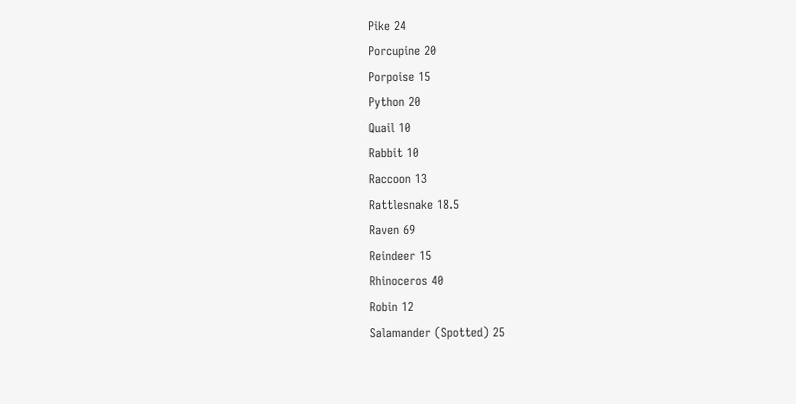Pike 24
Porcupine 20
Porpoise 15
Python 20
Quail 10
Rabbit 10
Raccoon 13
Rattlesnake 18.5
Raven 69
Reindeer 15
Rhinoceros 40
Robin 12
Salamander (Spotted) 25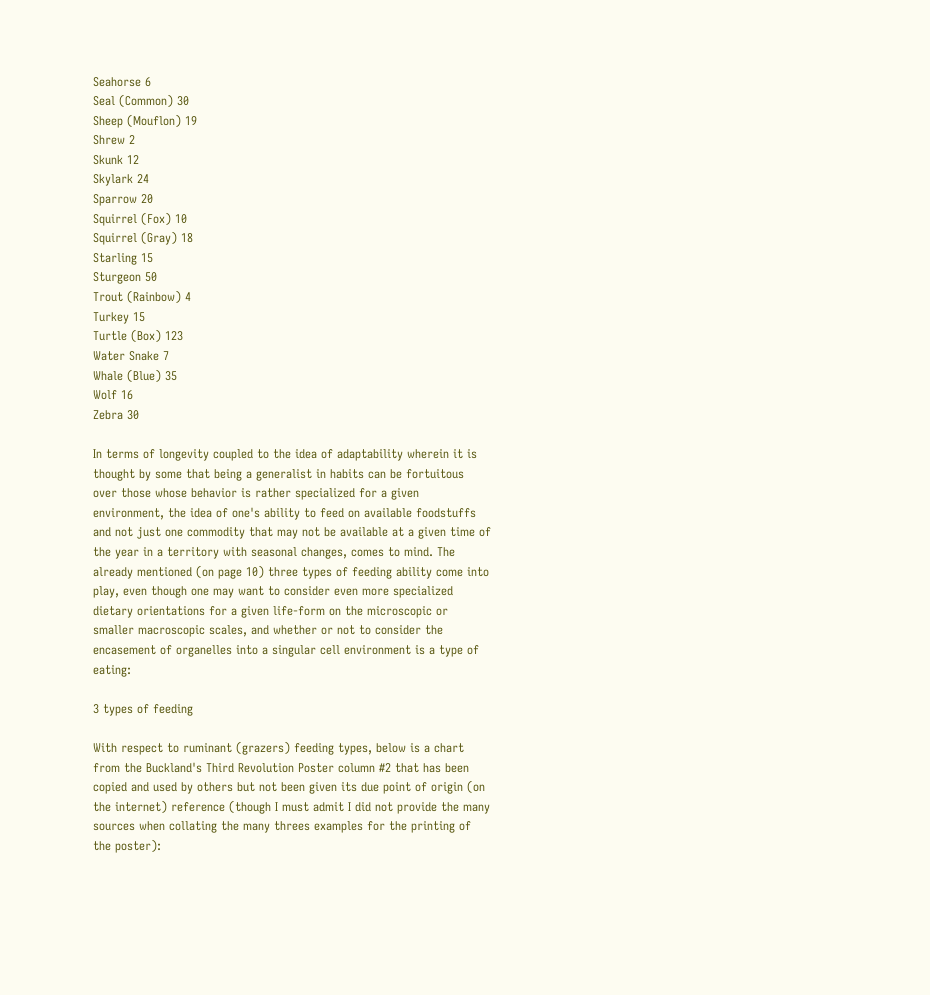Seahorse 6
Seal (Common) 30
Sheep (Mouflon) 19
Shrew 2
Skunk 12
Skylark 24
Sparrow 20
Squirrel (Fox) 10
Squirrel (Gray) 18
Starling 15
Sturgeon 50
Trout (Rainbow) 4
Turkey 15
Turtle (Box) 123
Water Snake 7
Whale (Blue) 35
Wolf 16
Zebra 30

In terms of longevity coupled to the idea of adaptability wherein it is thought by some that being a generalist in habits can be fortuitous over those whose behavior is rather specialized for a given environment, the idea of one's ability to feed on available foodstuffs and not just one commodity that may not be available at a given time of the year in a territory with seasonal changes, comes to mind. The already mentioned (on page 10) three types of feeding ability come into play, even though one may want to consider even more specialized dietary orientations for a given life-form on the microscopic or smaller macroscopic scales, and whether or not to consider the encasement of organelles into a singular cell environment is a type of eating:

3 types of feeding

With respect to ruminant (grazers) feeding types, below is a chart from the Buckland's Third Revolution Poster column #2 that has been copied and used by others but not been given its due point of origin (on the internet) reference (though I must admit I did not provide the many sources when collating the many threes examples for the printing of the poster):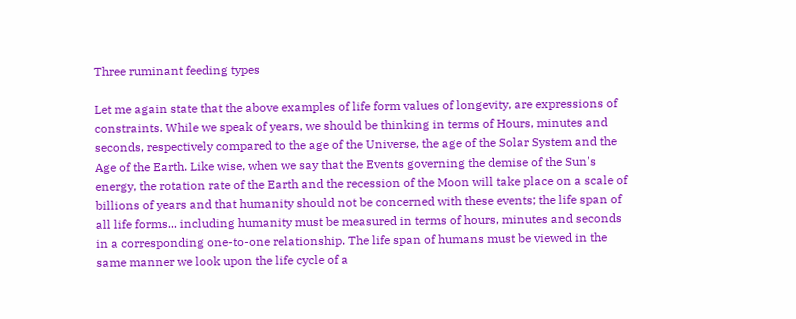Three ruminant feeding types

Let me again state that the above examples of life form values of longevity, are expressions of constraints. While we speak of years, we should be thinking in terms of Hours, minutes and seconds, respectively compared to the age of the Universe, the age of the Solar System and the Age of the Earth. Like wise, when we say that the Events governing the demise of the Sun's energy, the rotation rate of the Earth and the recession of the Moon will take place on a scale of billions of years and that humanity should not be concerned with these events; the life span of all life forms... including humanity must be measured in terms of hours, minutes and seconds in a corresponding one-to-one relationship. The life span of humans must be viewed in the same manner we look upon the life cycle of a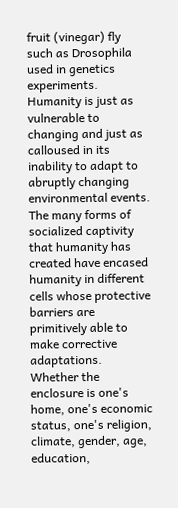fruit (vinegar) fly such as Drosophila used in genetics experiments. Humanity is just as vulnerable to changing and just as calloused in its inability to adapt to abruptly changing environmental events. The many forms of socialized captivity that humanity has created have encased humanity in different cells whose protective barriers are primitively able to make corrective adaptations. Whether the enclosure is one's home, one's economic status, one's religion, climate, gender, age, education,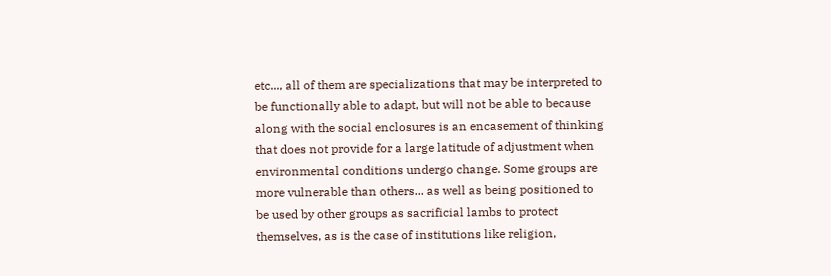etc..., all of them are specializations that may be interpreted to be functionally able to adapt, but will not be able to because along with the social enclosures is an encasement of thinking that does not provide for a large latitude of adjustment when environmental conditions undergo change. Some groups are more vulnerable than others... as well as being positioned to be used by other groups as sacrificial lambs to protect themselves, as is the case of institutions like religion,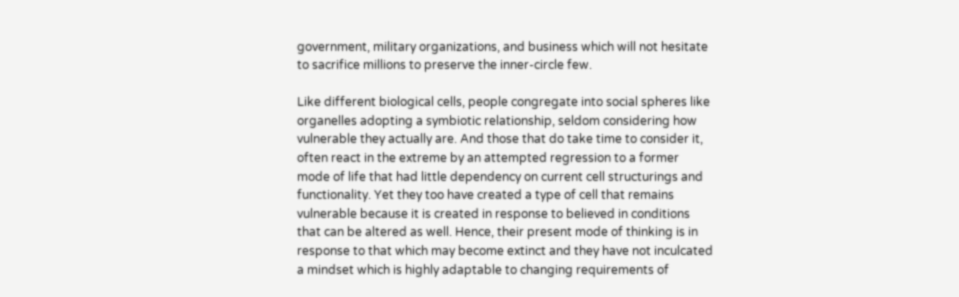government, military organizations, and business which will not hesitate to sacrifice millions to preserve the inner-circle few.

Like different biological cells, people congregate into social spheres like organelles adopting a symbiotic relationship, seldom considering how vulnerable they actually are. And those that do take time to consider it, often react in the extreme by an attempted regression to a former mode of life that had little dependency on current cell structurings and functionality. Yet they too have created a type of cell that remains vulnerable because it is created in response to believed in conditions that can be altered as well. Hence, their present mode of thinking is in response to that which may become extinct and they have not inculcated a mindset which is highly adaptable to changing requirements of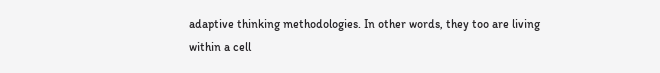adaptive thinking methodologies. In other words, they too are living within a cell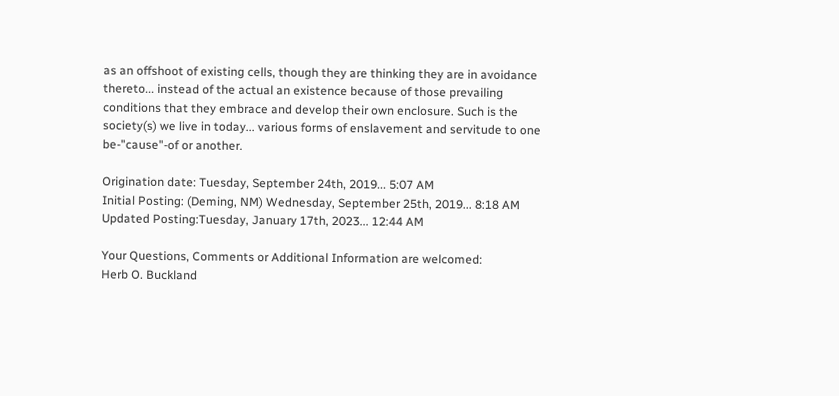as an offshoot of existing cells, though they are thinking they are in avoidance thereto... instead of the actual an existence because of those prevailing conditions that they embrace and develop their own enclosure. Such is the society(s) we live in today... various forms of enslavement and servitude to one be-"cause"-of or another.

Origination date: Tuesday, September 24th, 2019... 5:07 AM
Initial Posting: (Deming, NM) Wednesday, September 25th, 2019... 8:18 AM
Updated Posting:Tuesday, January 17th, 2023... 12:44 AM

Your Questions, Comments or Additional Information are welcomed:
Herb O. Buckland